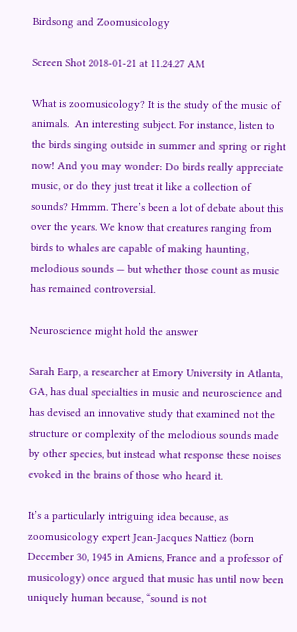Birdsong and Zoomusicology

Screen Shot 2018-01-21 at 11.24.27 AM

What is zoomusicology? It is the study of the music of animals.  An interesting subject. For instance, listen to the birds singing outside in summer and spring or right now! And you may wonder: Do birds really appreciate music, or do they just treat it like a collection of sounds? Hmmm. There’s been a lot of debate about this over the years. We know that creatures ranging from birds to whales are capable of making haunting, melodious sounds — but whether those count as music has remained controversial.

Neuroscience might hold the answer

Sarah Earp, a researcher at Emory University in Atlanta, GA, has dual specialties in music and neuroscience and has devised an innovative study that examined not the structure or complexity of the melodious sounds made by other species, but instead what response these noises evoked in the brains of those who heard it.

It’s a particularly intriguing idea because, as zoomusicology expert Jean-Jacques Nattiez (born December 30, 1945 in Amiens, France and a professor of musicology) once argued that music has until now been uniquely human because, “sound is not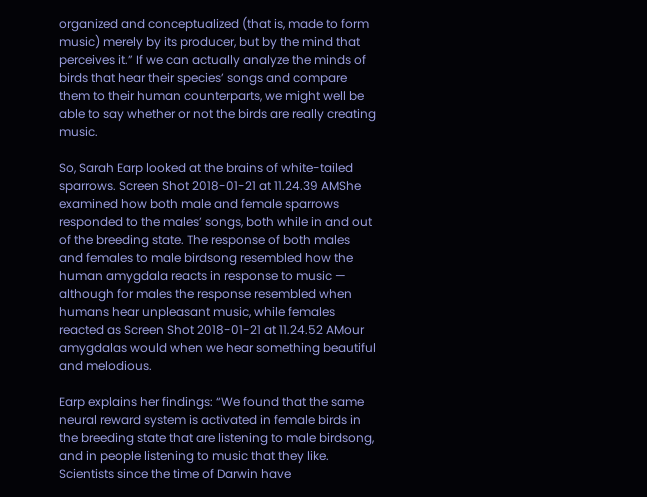organized and conceptualized (that is, made to form music) merely by its producer, but by the mind that perceives it.” If we can actually analyze the minds of birds that hear their species’ songs and compare them to their human counterparts, we might well be able to say whether or not the birds are really creating music.

So, Sarah Earp looked at the brains of white-tailed sparrows. Screen Shot 2018-01-21 at 11.24.39 AMShe examined how both male and female sparrows responded to the males’ songs, both while in and out of the breeding state. The response of both males and females to male birdsong resembled how the  human amygdala reacts in response to music — although for males the response resembled when humans hear unpleasant music, while females reacted as Screen Shot 2018-01-21 at 11.24.52 AMour amygdalas would when we hear something beautiful and melodious.

Earp explains her findings: “We found that the same neural reward system is activated in female birds in the breeding state that are listening to male birdsong, and in people listening to music that they like. Scientists since the time of Darwin have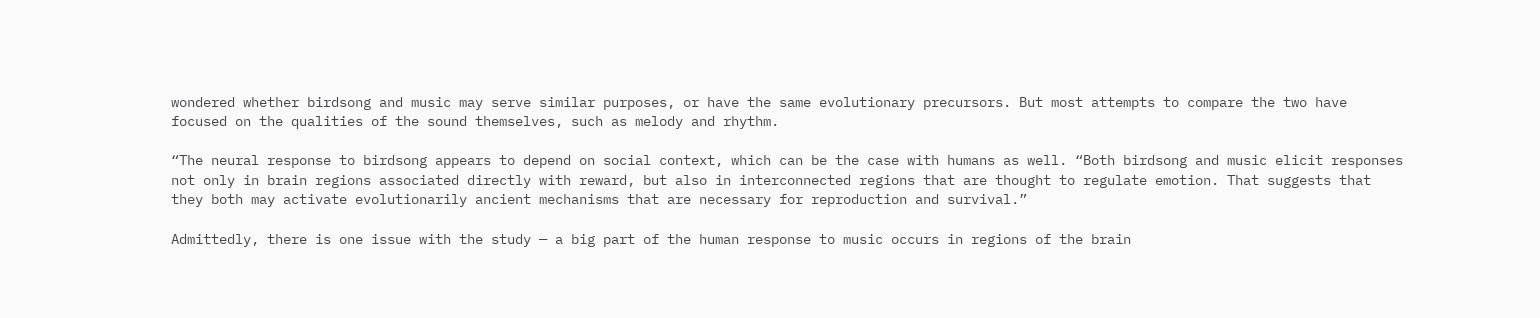wondered whether birdsong and music may serve similar purposes, or have the same evolutionary precursors. But most attempts to compare the two have focused on the qualities of the sound themselves, such as melody and rhythm.

“The neural response to birdsong appears to depend on social context, which can be the case with humans as well. “Both birdsong and music elicit responses not only in brain regions associated directly with reward, but also in interconnected regions that are thought to regulate emotion. That suggests that they both may activate evolutionarily ancient mechanisms that are necessary for reproduction and survival.”

Admittedly, there is one issue with the study — a big part of the human response to music occurs in regions of the brain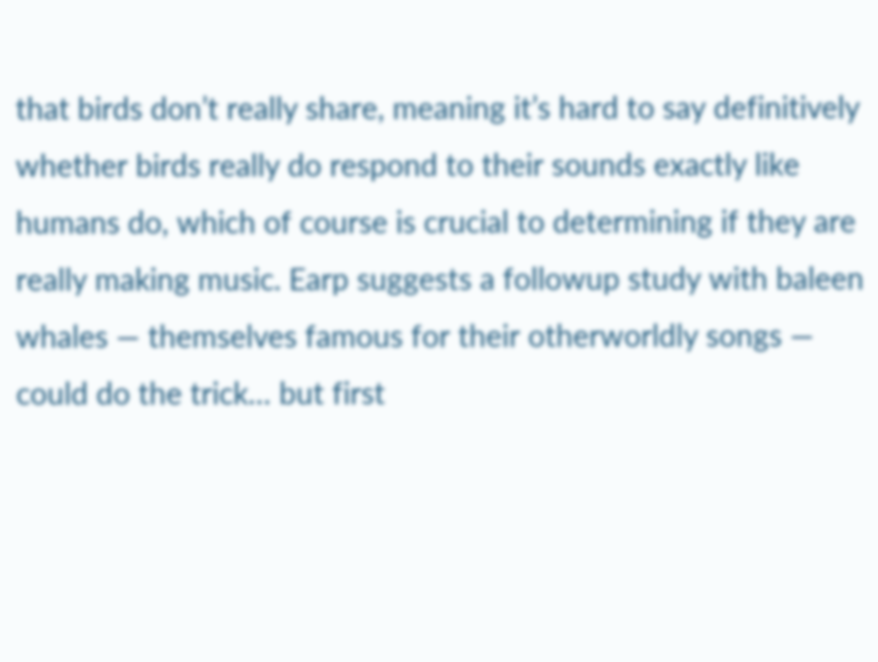that birds don’t really share, meaning it’s hard to say definitively whether birds really do respond to their sounds exactly like humans do, which of course is crucial to determining if they are really making music. Earp suggests a followup study with baleen whales — themselves famous for their otherworldly songs — could do the trick… but first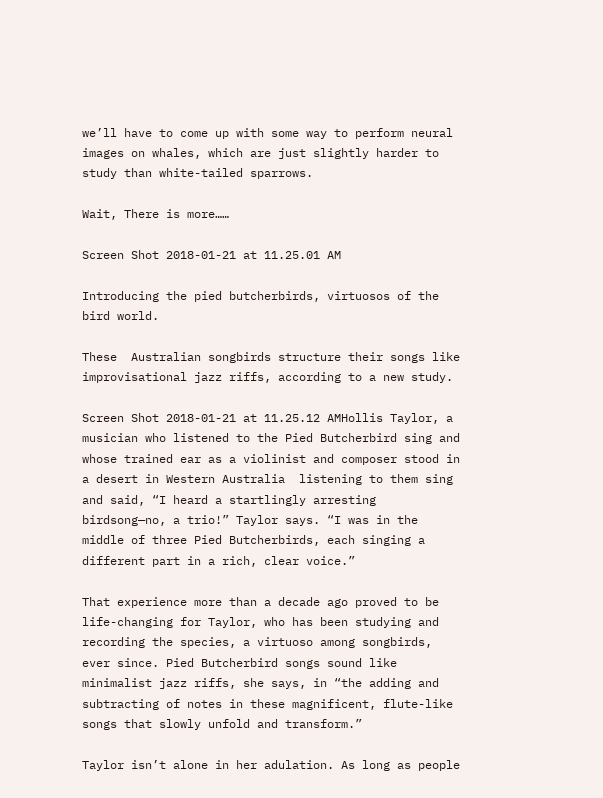we’ll have to come up with some way to perform neural images on whales, which are just slightly harder to study than white-tailed sparrows.

Wait, There is more……

Screen Shot 2018-01-21 at 11.25.01 AM

Introducing the pied butcherbirds, virtuosos of the bird world.

These  Australian songbirds structure their songs like improvisational jazz riffs, according to a new study.

Screen Shot 2018-01-21 at 11.25.12 AMHollis Taylor, a musician who listened to the Pied Butcherbird sing and whose trained ear as a violinist and composer stood in a desert in Western Australia  listening to them sing and said, “I heard a startlingly arresting birdsong—no, a trio!” Taylor says. “I was in the middle of three Pied Butcherbirds, each singing a different part in a rich, clear voice.”

That experience more than a decade ago proved to be life-changing for Taylor, who has been studying and recording the species, a virtuoso among songbirds, ever since. Pied Butcherbird songs sound like minimalist jazz riffs, she says, in “the adding and subtracting of notes in these magnificent, flute-like songs that slowly unfold and transform.”

Taylor isn’t alone in her adulation. As long as people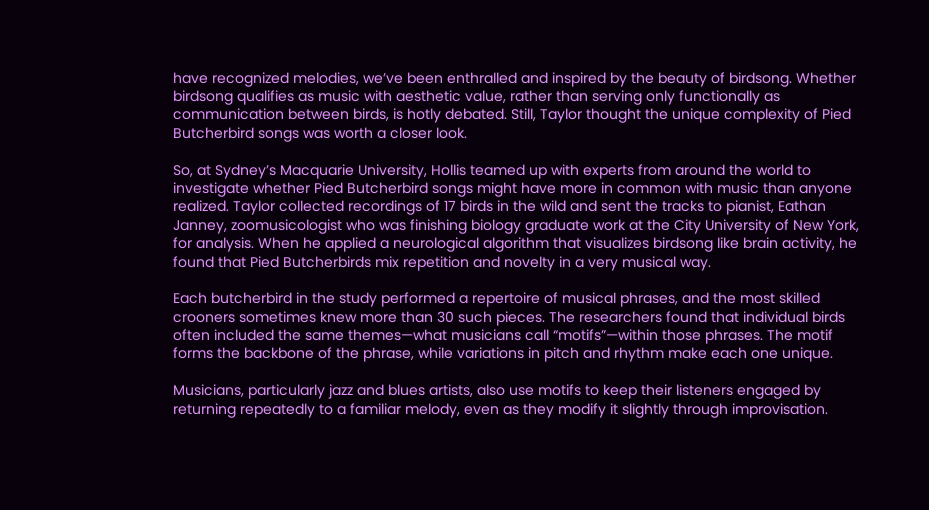have recognized melodies, we’ve been enthralled and inspired by the beauty of birdsong. Whether birdsong qualifies as music with aesthetic value, rather than serving only functionally as communication between birds, is hotly debated. Still, Taylor thought the unique complexity of Pied Butcherbird songs was worth a closer look.

So, at Sydney’s Macquarie University, Hollis teamed up with experts from around the world to investigate whether Pied Butcherbird songs might have more in common with music than anyone realized. Taylor collected recordings of 17 birds in the wild and sent the tracks to pianist, Eathan Janney, zoomusicologist who was finishing biology graduate work at the City University of New York, for analysis. When he applied a neurological algorithm that visualizes birdsong like brain activity, he found that Pied Butcherbirds mix repetition and novelty in a very musical way.

Each butcherbird in the study performed a repertoire of musical phrases, and the most skilled crooners sometimes knew more than 30 such pieces. The researchers found that individual birds often included the same themes—what musicians call “motifs”—within those phrases. The motif forms the backbone of the phrase, while variations in pitch and rhythm make each one unique.

Musicians, particularly jazz and blues artists, also use motifs to keep their listeners engaged by returning repeatedly to a familiar melody, even as they modify it slightly through improvisation.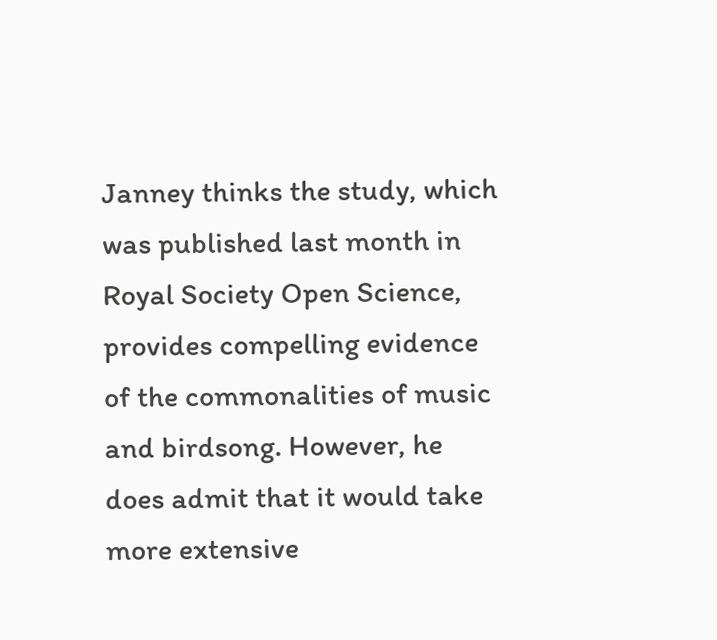Janney thinks the study, which was published last month in Royal Society Open Science, provides compelling evidence of the commonalities of music and birdsong. However, he does admit that it would take more extensive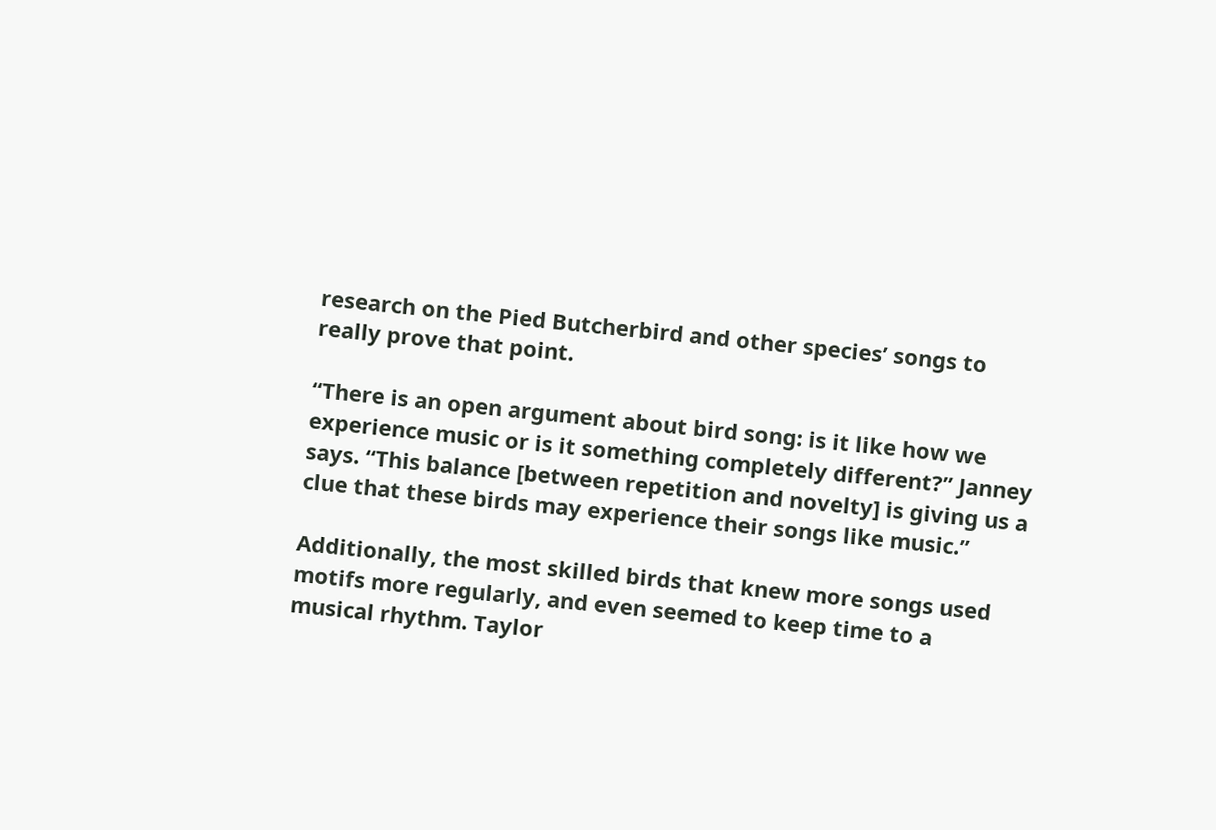research on the Pied Butcherbird and other species’ songs to really prove that point.

“There is an open argument about bird song: is it like how we experience music or is it something completely different?” Janney says. “This balance [between repetition and novelty] is giving us a clue that these birds may experience their songs like music.”

Additionally, the most skilled birds that knew more songs used motifs more regularly, and even seemed to keep time to a musical rhythm. Taylor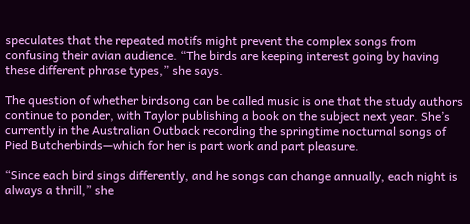speculates that the repeated motifs might prevent the complex songs from confusing their avian audience. “The birds are keeping interest going by having these different phrase types,” she says.

The question of whether birdsong can be called music is one that the study authors continue to ponder, with Taylor publishing a book on the subject next year. She’s currently in the Australian Outback recording the springtime nocturnal songs of Pied Butcherbirds—which for her is part work and part pleasure.

“Since each bird sings differently, and he songs can change annually, each night is always a thrill,” she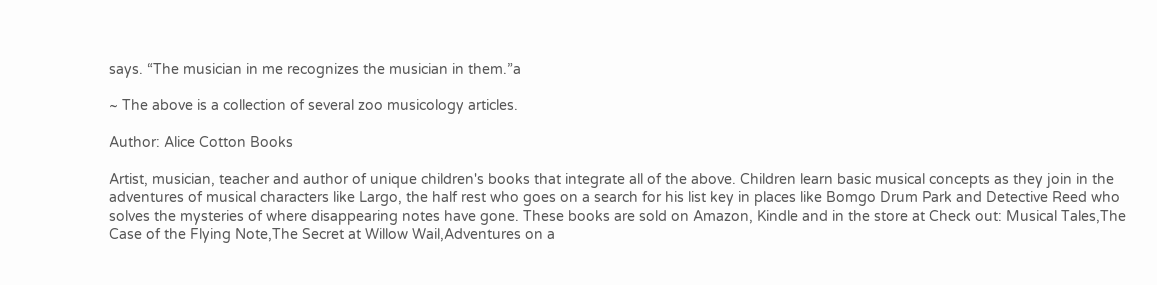says. “The musician in me recognizes the musician in them.”a

~ The above is a collection of several zoo musicology articles.

Author: Alice Cotton Books

Artist, musician, teacher and author of unique children's books that integrate all of the above. Children learn basic musical concepts as they join in the adventures of musical characters like Largo, the half rest who goes on a search for his list key in places like Bomgo Drum Park and Detective Reed who solves the mysteries of where disappearing notes have gone. These books are sold on Amazon, Kindle and in the store at Check out: Musical Tales,The Case of the Flying Note,The Secret at Willow Wail,Adventures on a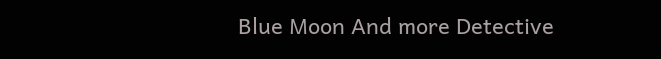Blue Moon And more Detective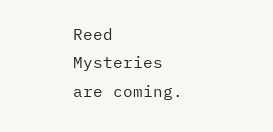Reed Mysteries are coming.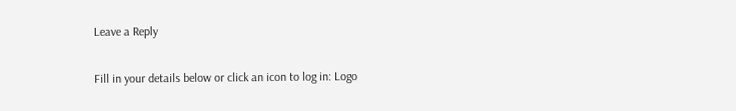Leave a Reply

Fill in your details below or click an icon to log in: Logo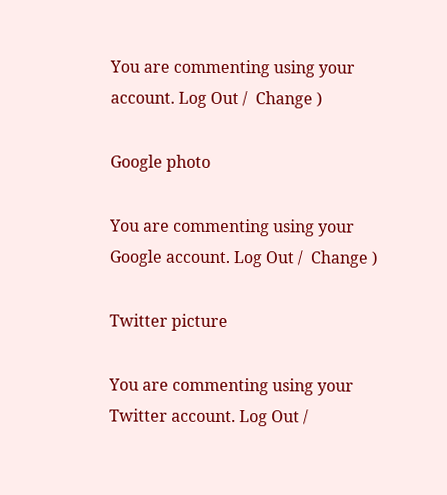You are commenting using your account. Log Out /  Change )

Google photo

You are commenting using your Google account. Log Out /  Change )

Twitter picture

You are commenting using your Twitter account. Log Out /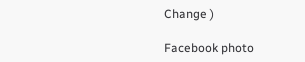Change )

Facebook photo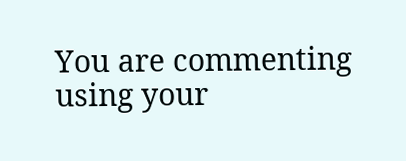You are commenting using your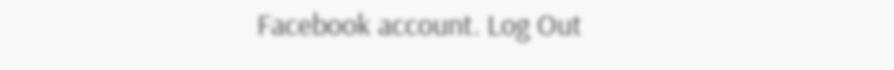Facebook account. Log Out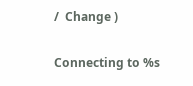/  Change )

Connecting to %s